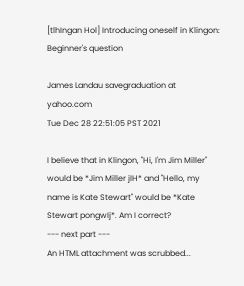[tlhIngan Hol] Introducing oneself in Klingon: Beginner's question

James Landau savegraduation at yahoo.com
Tue Dec 28 22:51:05 PST 2021

I believe that in Klingon, "Hi, I'm Jim Miller" would be *Jim Miller jIH* and "Hello, my name is Kate Stewart" would be *Kate Stewart pongwIj*. Am I correct?
--- next part ---
An HTML attachment was scrubbed...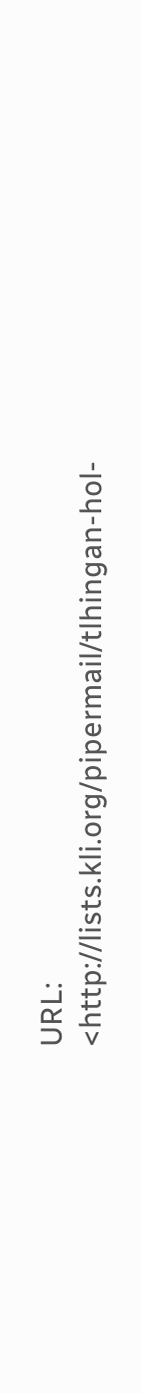URL: <http://lists.kli.org/pipermail/tlhingan-hol-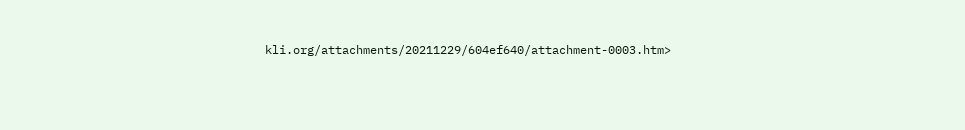kli.org/attachments/20211229/604ef640/attachment-0003.htm>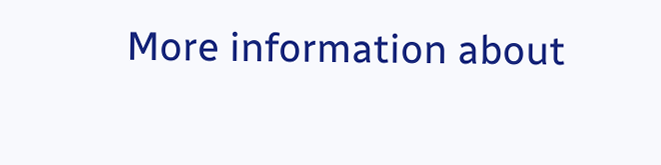More information about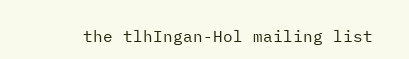the tlhIngan-Hol mailing list